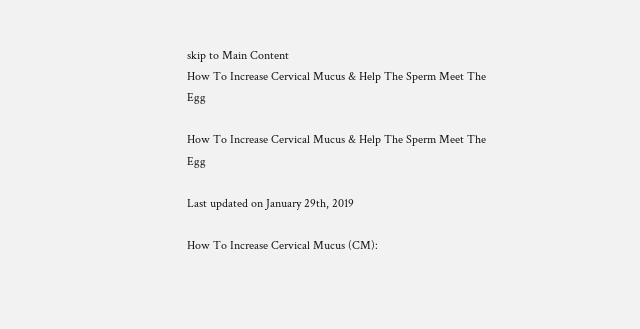skip to Main Content
How To Increase Cervical Mucus & Help The Sperm Meet The Egg

How To Increase Cervical Mucus & Help The Sperm Meet The Egg

Last updated on January 29th, 2019

How To Increase Cervical Mucus (CM):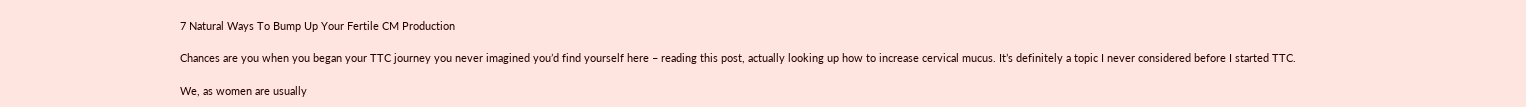7 Natural Ways To Bump Up Your Fertile CM Production

Chances are you when you began your TTC journey you never imagined you’d find yourself here – reading this post, actually looking up how to increase cervical mucus. It’s definitely a topic I never considered before I started TTC.

We, as women are usually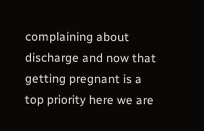complaining about discharge and now that getting pregnant is a top priority here we are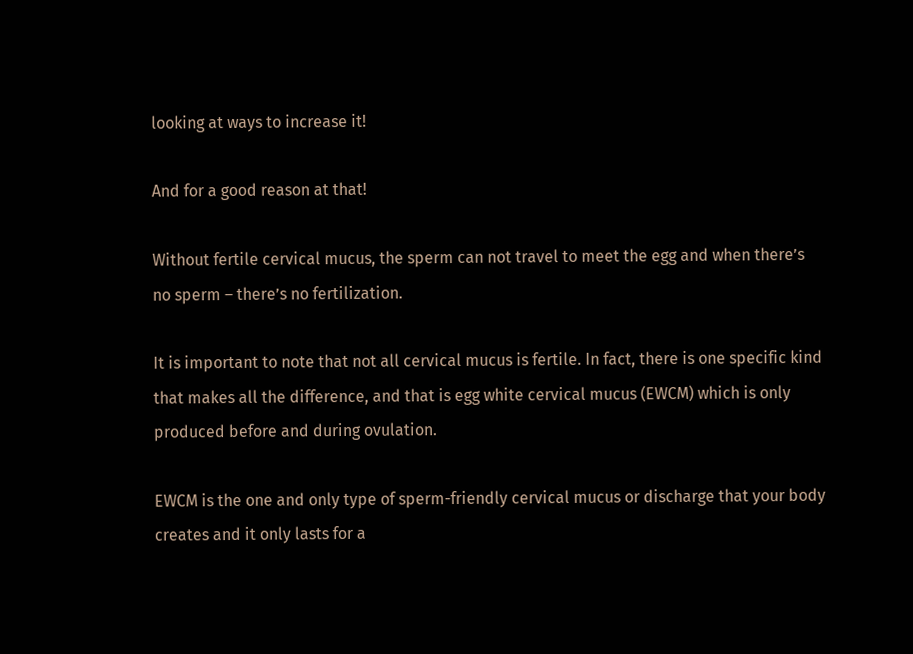looking at ways to increase it!

And for a good reason at that!

Without fertile cervical mucus, the sperm can not travel to meet the egg and when there’s no sperm – there’s no fertilization.

It is important to note that not all cervical mucus is fertile. In fact, there is one specific kind that makes all the difference, and that is egg white cervical mucus (EWCM) which is only produced before and during ovulation.

EWCM is the one and only type of sperm-friendly cervical mucus or discharge that your body creates and it only lasts for a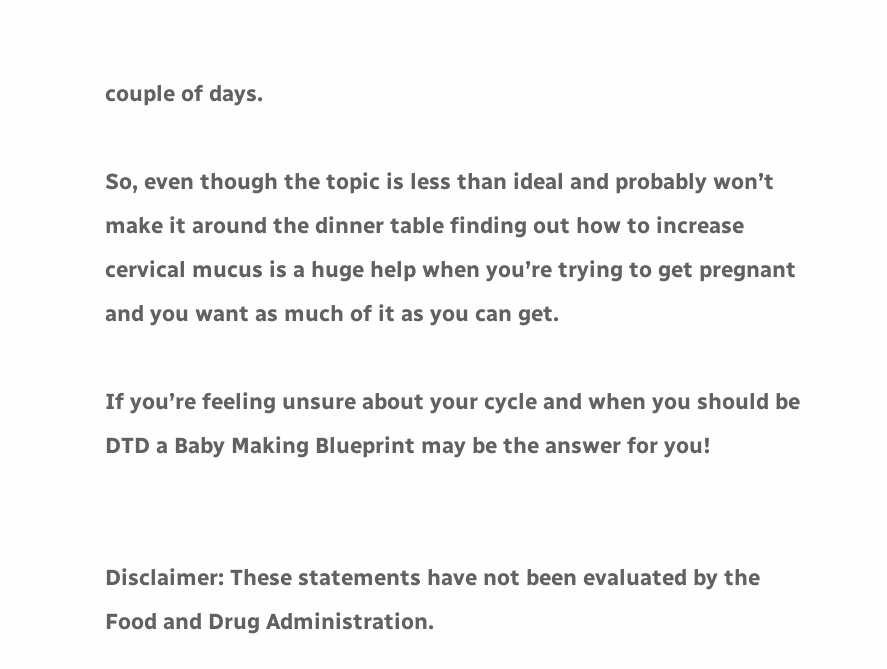couple of days.

So, even though the topic is less than ideal and probably won’t make it around the dinner table finding out how to increase cervical mucus is a huge help when you’re trying to get pregnant and you want as much of it as you can get.

If you’re feeling unsure about your cycle and when you should be DTD a Baby Making Blueprint may be the answer for you!


Disclaimer: These statements have not been evaluated by the Food and Drug Administration.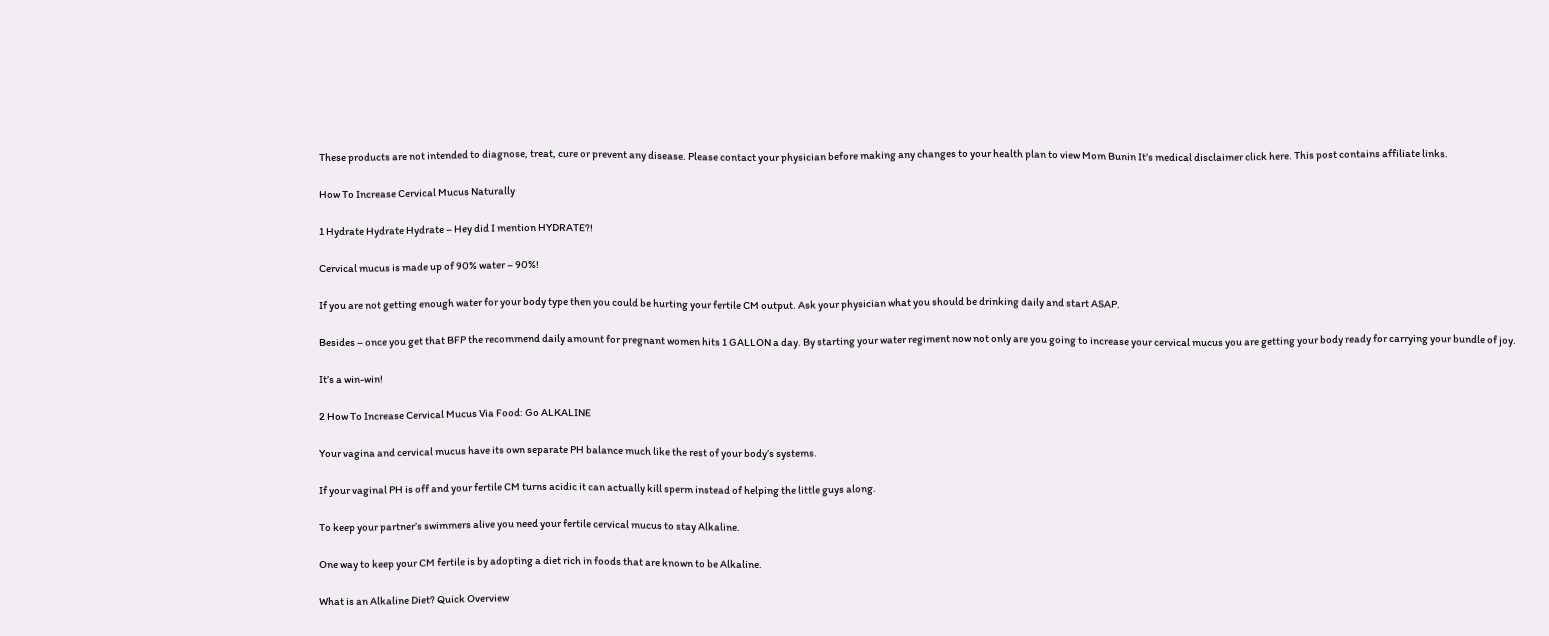These products are not intended to diagnose, treat, cure or prevent any disease. Please contact your physician before making any changes to your health plan to view Mom Bunin It’s medical disclaimer click here. This post contains affiliate links.

How To Increase Cervical Mucus Naturally

1 Hydrate Hydrate Hydrate – Hey did I mention HYDRATE?!

Cervical mucus is made up of 90% water – 90%!

If you are not getting enough water for your body type then you could be hurting your fertile CM output. Ask your physician what you should be drinking daily and start ASAP.

Besides – once you get that BFP the recommend daily amount for pregnant women hits 1 GALLON a day. By starting your water regiment now not only are you going to increase your cervical mucus you are getting your body ready for carrying your bundle of joy.

It’s a win-win!

2 How To Increase Cervical Mucus Via Food: Go ALKALINE

Your vagina and cervical mucus have its own separate PH balance much like the rest of your body’s systems.

If your vaginal PH is off and your fertile CM turns acidic it can actually kill sperm instead of helping the little guys along.

To keep your partner’s swimmers alive you need your fertile cervical mucus to stay Alkaline.

One way to keep your CM fertile is by adopting a diet rich in foods that are known to be Alkaline.

What is an Alkaline Diet? Quick Overview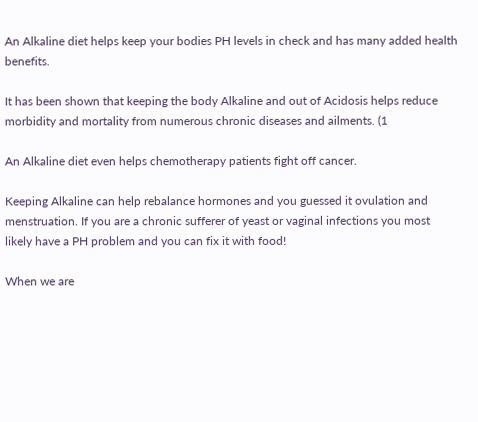An Alkaline diet helps keep your bodies PH levels in check and has many added health benefits.

It has been shown that keeping the body Alkaline and out of Acidosis helps reduce morbidity and mortality from numerous chronic diseases and ailments. (1

An Alkaline diet even helps chemotherapy patients fight off cancer.

Keeping Alkaline can help rebalance hormones and you guessed it ovulation and menstruation. If you are a chronic sufferer of yeast or vaginal infections you most likely have a PH problem and you can fix it with food!

When we are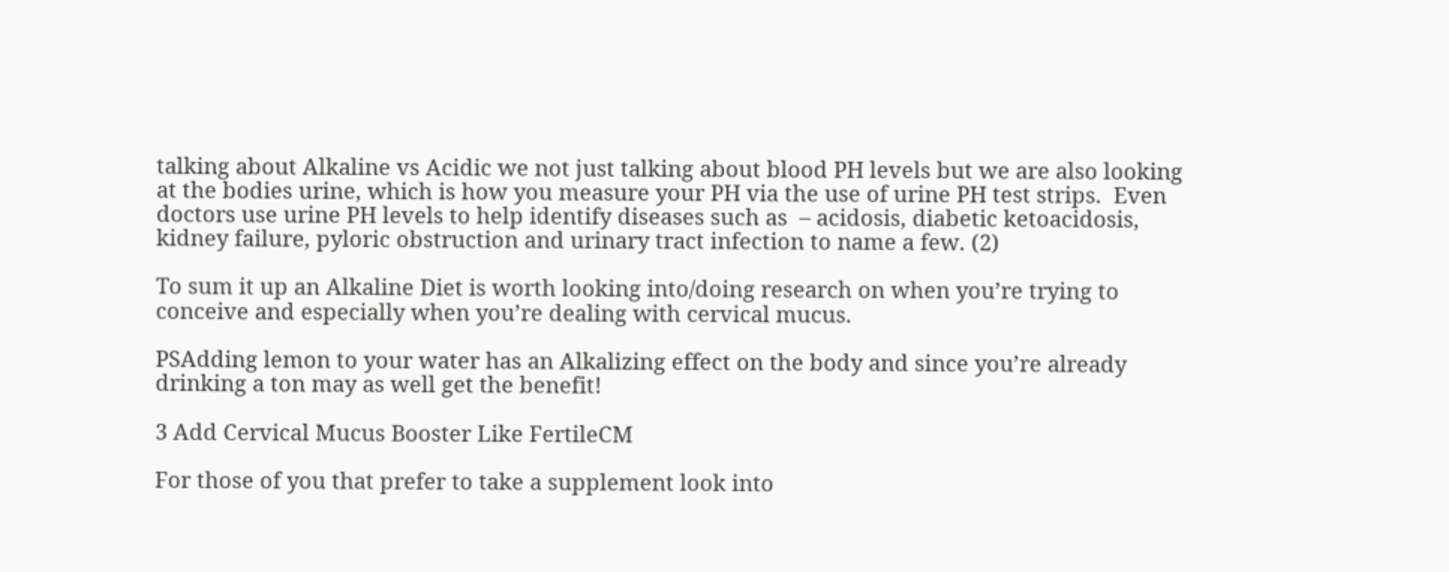talking about Alkaline vs Acidic we not just talking about blood PH levels but we are also looking at the bodies urine, which is how you measure your PH via the use of urine PH test strips.  Even doctors use urine PH levels to help identify diseases such as  – acidosis, diabetic ketoacidosis, kidney failure, pyloric obstruction and urinary tract infection to name a few. (2)

To sum it up an Alkaline Diet is worth looking into/doing research on when you’re trying to conceive and especially when you’re dealing with cervical mucus.

PSAdding lemon to your water has an Alkalizing effect on the body and since you’re already drinking a ton may as well get the benefit!

3 Add Cervical Mucus Booster Like FertileCM

For those of you that prefer to take a supplement look into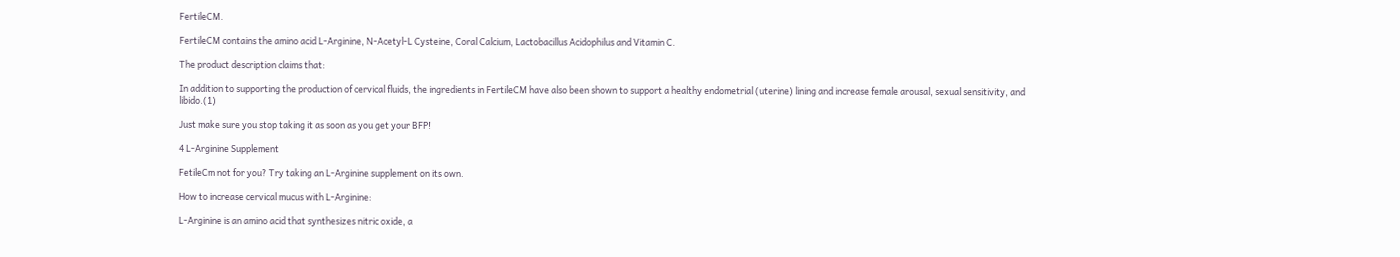FertileCM.

FertileCM contains the amino acid L-Arginine, N-Acetyl-L Cysteine, Coral Calcium, Lactobacillus Acidophilus and Vitamin C.

The product description claims that:

In addition to supporting the production of cervical fluids, the ingredients in FertileCM have also been shown to support a healthy endometrial (uterine) lining and increase female arousal, sexual sensitivity, and libido.(1)

Just make sure you stop taking it as soon as you get your BFP!

4 L-Arginine Supplement

FetileCm not for you? Try taking an L-Arginine supplement on its own.

How to increase cervical mucus with L-Arginine:

L-Arginine is an amino acid that synthesizes nitric oxide, a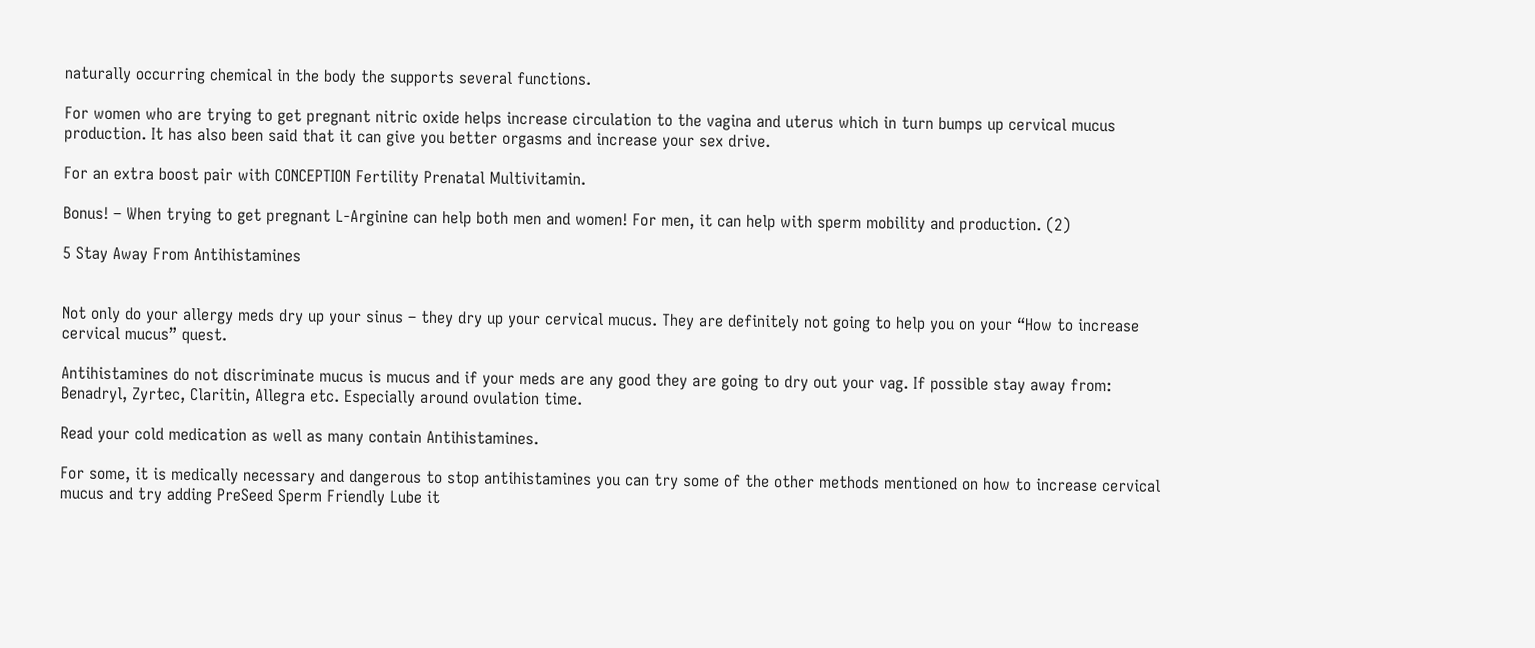naturally occurring chemical in the body the supports several functions.

For women who are trying to get pregnant nitric oxide helps increase circulation to the vagina and uterus which in turn bumps up cervical mucus production. It has also been said that it can give you better orgasms and increase your sex drive.

For an extra boost pair with CONCEPTION Fertility Prenatal Multivitamin.

Bonus! – When trying to get pregnant L-Arginine can help both men and women! For men, it can help with sperm mobility and production. (2)

5 Stay Away From Antihistamines


Not only do your allergy meds dry up your sinus – they dry up your cervical mucus. They are definitely not going to help you on your “How to increase cervical mucus” quest.

Antihistamines do not discriminate mucus is mucus and if your meds are any good they are going to dry out your vag. If possible stay away from: Benadryl, Zyrtec, Claritin, Allegra etc. Especially around ovulation time.

Read your cold medication as well as many contain Antihistamines.

For some, it is medically necessary and dangerous to stop antihistamines you can try some of the other methods mentioned on how to increase cervical mucus and try adding PreSeed Sperm Friendly Lube it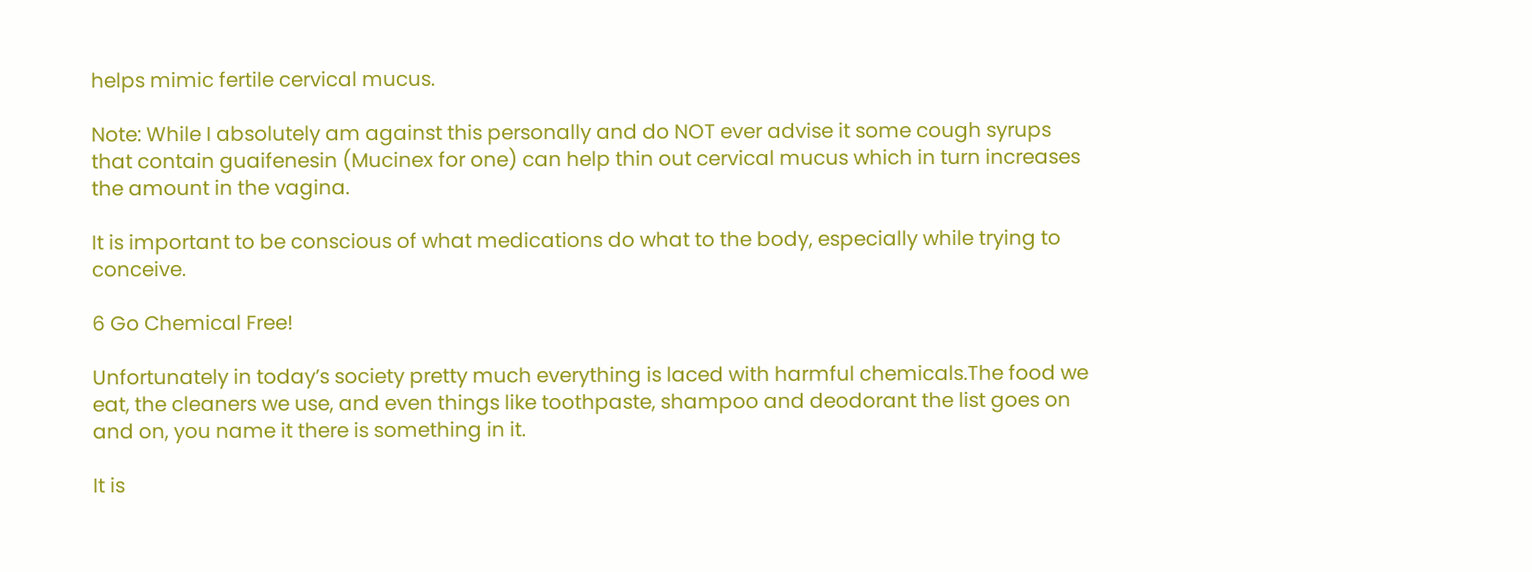helps mimic fertile cervical mucus.

Note: While I absolutely am against this personally and do NOT ever advise it some cough syrups that contain guaifenesin (Mucinex for one) can help thin out cervical mucus which in turn increases the amount in the vagina.

It is important to be conscious of what medications do what to the body, especially while trying to conceive.

6 Go Chemical Free!

Unfortunately in today’s society pretty much everything is laced with harmful chemicals.The food we eat, the cleaners we use, and even things like toothpaste, shampoo and deodorant the list goes on and on, you name it there is something in it.

It is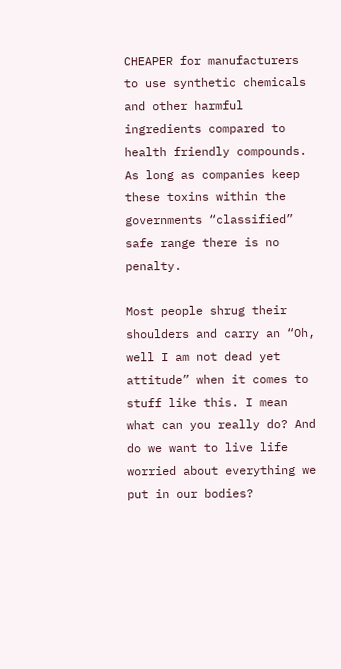CHEAPER for manufacturers to use synthetic chemicals and other harmful ingredients compared to health friendly compounds. As long as companies keep these toxins within the governments “classified” safe range there is no penalty.

Most people shrug their shoulders and carry an “Oh, well I am not dead yet attitude” when it comes to stuff like this. I mean what can you really do? And do we want to live life worried about everything we put in our bodies?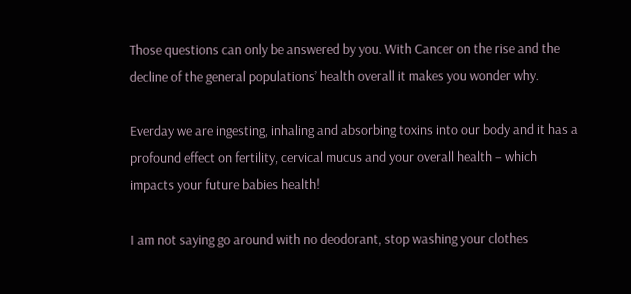Those questions can only be answered by you. With Cancer on the rise and the decline of the general populations’ health overall it makes you wonder why.

Everday we are ingesting, inhaling and absorbing toxins into our body and it has a profound effect on fertility, cervical mucus and your overall health – which impacts your future babies health!

I am not saying go around with no deodorant, stop washing your clothes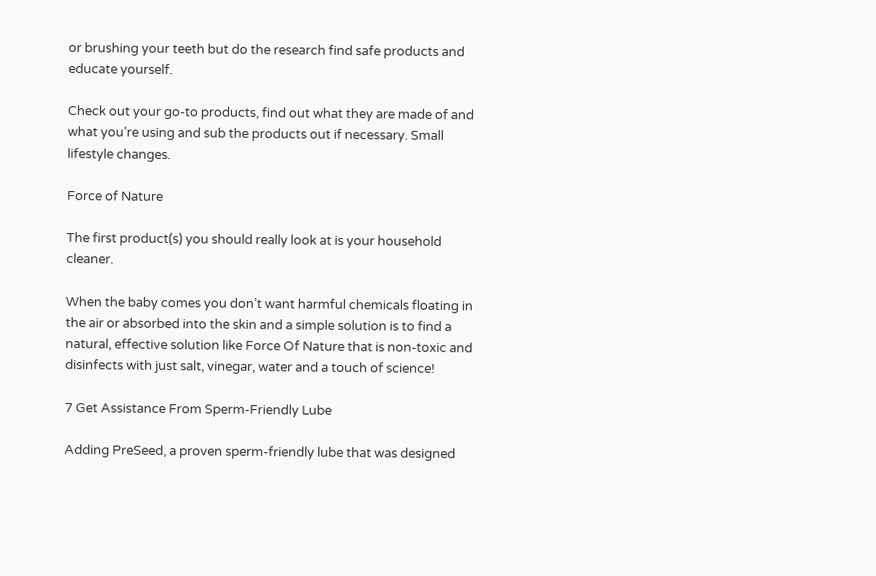or brushing your teeth but do the research find safe products and educate yourself.

Check out your go-to products, find out what they are made of and what you’re using and sub the products out if necessary. Small lifestyle changes.

Force of Nature

The first product(s) you should really look at is your household cleaner.

When the baby comes you don’t want harmful chemicals floating in the air or absorbed into the skin and a simple solution is to find a natural, effective solution like Force Of Nature that is non-toxic and disinfects with just salt, vinegar, water and a touch of science!

7 Get Assistance From Sperm-Friendly Lube

Adding PreSeed, a proven sperm-friendly lube that was designed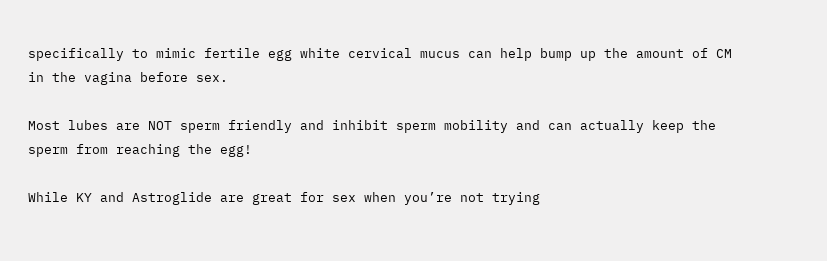specifically to mimic fertile egg white cervical mucus can help bump up the amount of CM in the vagina before sex.

Most lubes are NOT sperm friendly and inhibit sperm mobility and can actually keep the sperm from reaching the egg!

While KY and Astroglide are great for sex when you’re not trying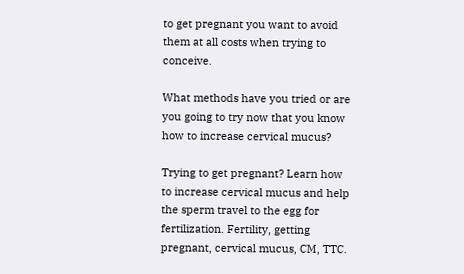to get pregnant you want to avoid them at all costs when trying to conceive.

What methods have you tried or are you going to try now that you know how to increase cervical mucus?

Trying to get pregnant? Learn how to increase cervical mucus and help the sperm travel to the egg for fertilization. Fertility, getting pregnant, cervical mucus, CM, TTC.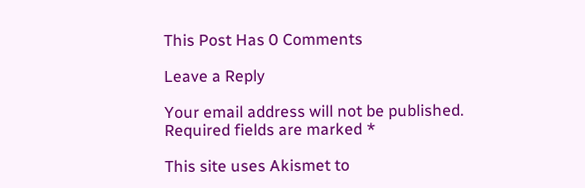This Post Has 0 Comments

Leave a Reply

Your email address will not be published. Required fields are marked *

This site uses Akismet to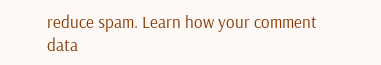reduce spam. Learn how your comment data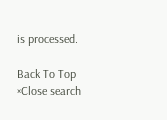is processed.

Back To Top
×Close search